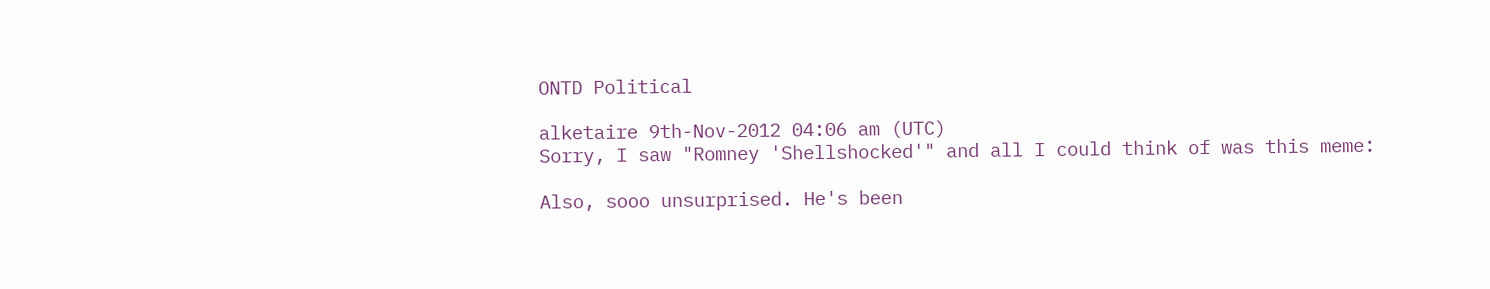ONTD Political

alketaire 9th-Nov-2012 04:06 am (UTC)
Sorry, I saw "Romney 'Shellshocked'" and all I could think of was this meme:

Also, sooo unsurprised. He's been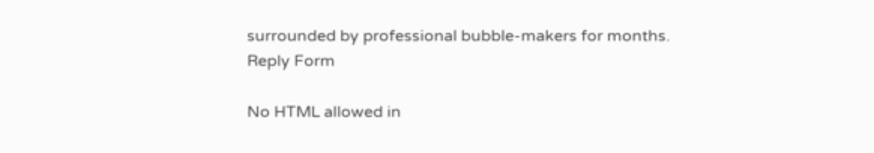surrounded by professional bubble-makers for months.
Reply Form

No HTML allowed in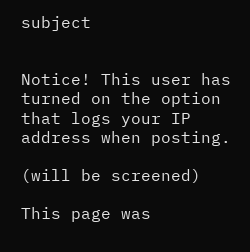subject


Notice! This user has turned on the option that logs your IP address when posting.

(will be screened)

This page was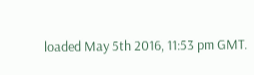loaded May 5th 2016, 11:53 pm GMT.